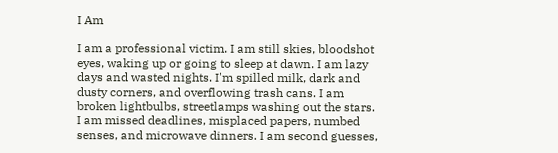I Am

I am a professional victim. I am still skies, bloodshot eyes, waking up or going to sleep at dawn. I am lazy days and wasted nights. I'm spilled milk, dark and dusty corners, and overflowing trash cans. I am broken lightbulbs, streetlamps washing out the stars. I am missed deadlines, misplaced papers, numbed senses, and microwave dinners. I am second guesses,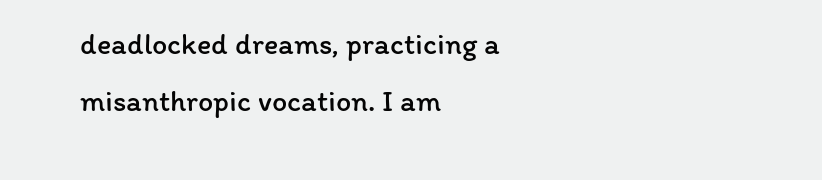deadlocked dreams, practicing a misanthropic vocation. I am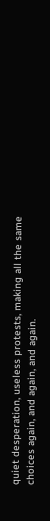quiet desperation, useless protests, making all the same choices again, and again, and again.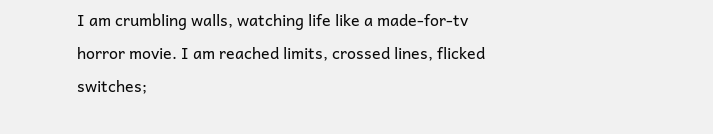I am crumbling walls, watching life like a made-for-tv horror movie. I am reached limits, crossed lines, flicked switches;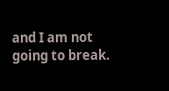and I am not going to break.